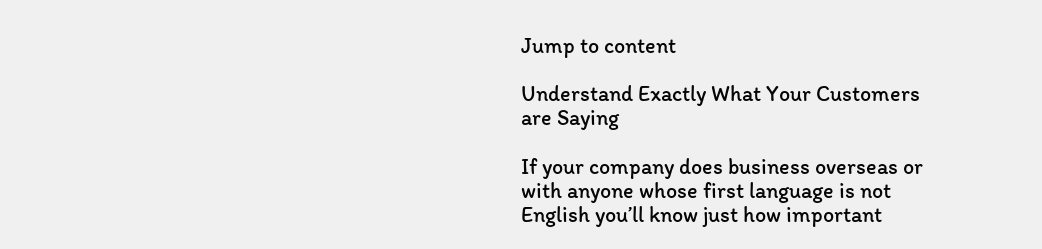Jump to content

Understand Exactly What Your Customers are Saying

If your company does business overseas or with anyone whose first language is not English you’ll know just how important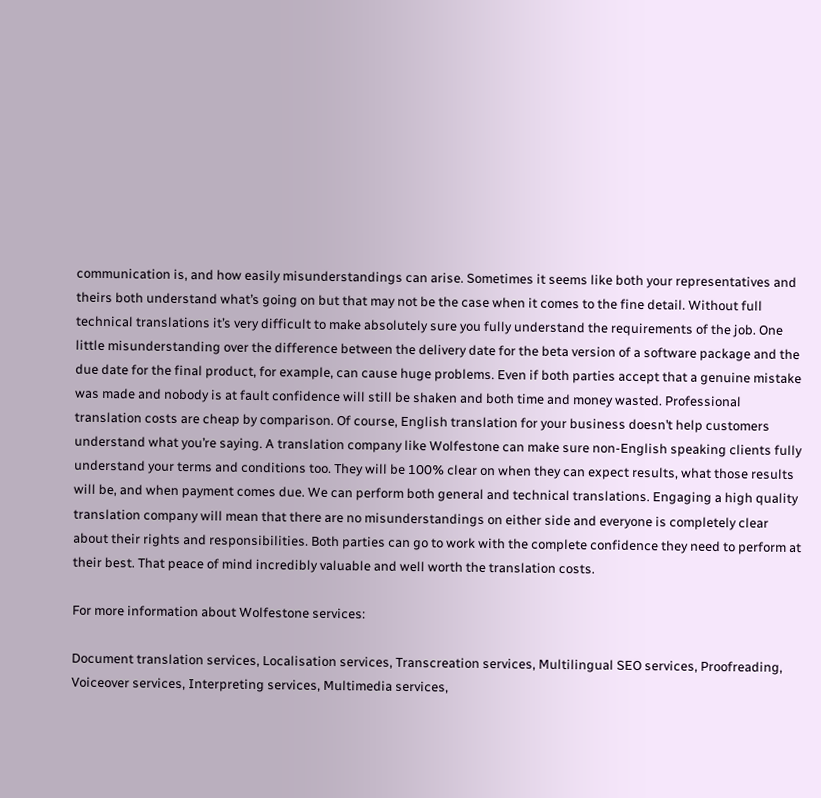communication is, and how easily misunderstandings can arise. Sometimes it seems like both your representatives and theirs both understand what’s going on but that may not be the case when it comes to the fine detail. Without full technical translations it’s very difficult to make absolutely sure you fully understand the requirements of the job. One little misunderstanding over the difference between the delivery date for the beta version of a software package and the due date for the final product, for example, can cause huge problems. Even if both parties accept that a genuine mistake was made and nobody is at fault confidence will still be shaken and both time and money wasted. Professional translation costs are cheap by comparison. Of course, English translation for your business doesn’t help customers understand what you’re saying. A translation company like Wolfestone can make sure non-English speaking clients fully understand your terms and conditions too. They will be 100% clear on when they can expect results, what those results will be, and when payment comes due. We can perform both general and technical translations. Engaging a high quality translation company will mean that there are no misunderstandings on either side and everyone is completely clear about their rights and responsibilities. Both parties can go to work with the complete confidence they need to perform at their best. That peace of mind incredibly valuable and well worth the translation costs.

For more information about Wolfestone services:

Document translation services, Localisation services, Transcreation services, Multilingual SEO services, Proofreading, Voiceover services, Interpreting services, Multimedia services,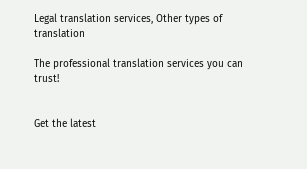Legal translation services, Other types of translation

The professional translation services you can trust!


Get the latest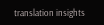translation insights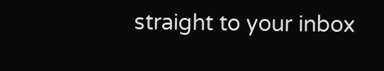straight to your inbox